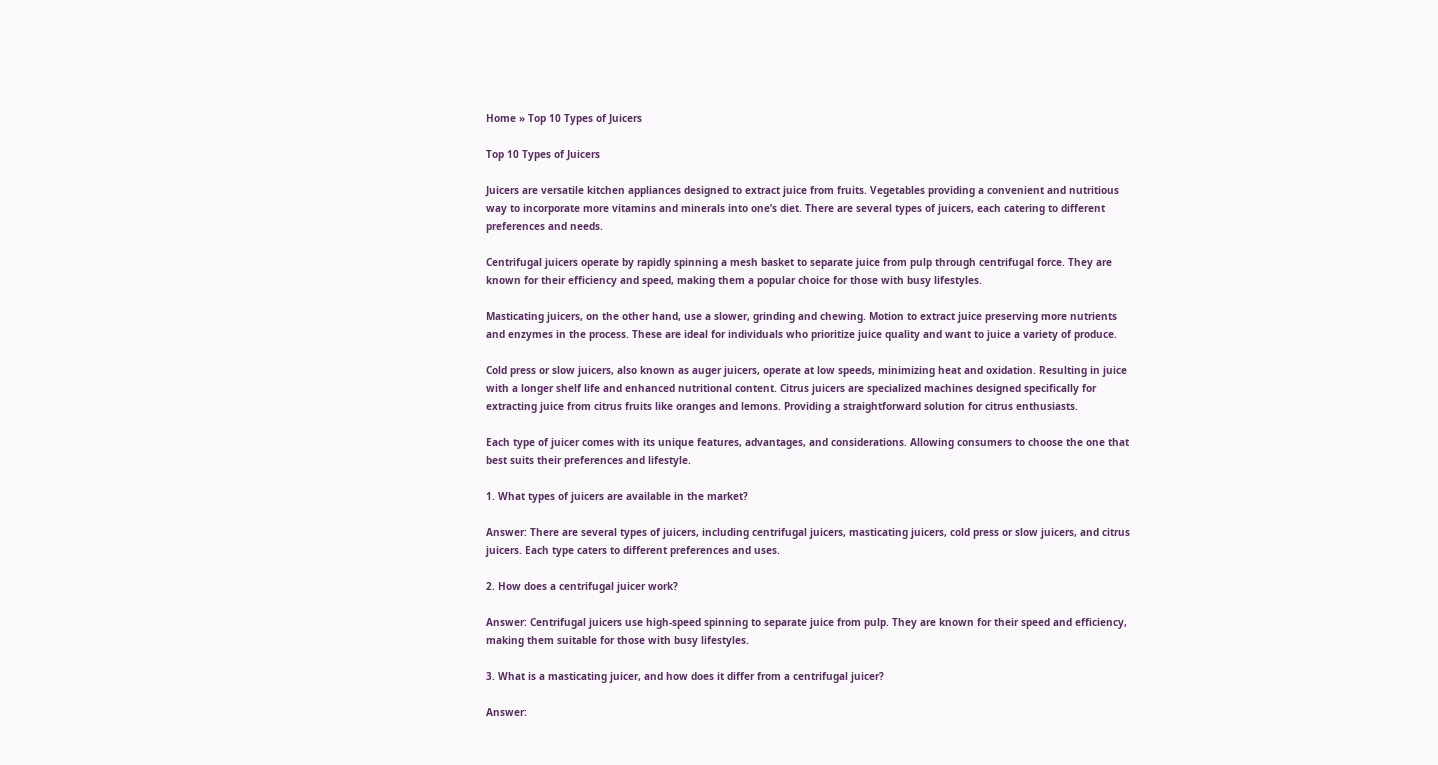Home » Top 10 Types of Juicers

Top 10 Types of Juicers

Juicers are versatile kitchen appliances designed to extract juice from fruits. Vegetables providing a convenient and nutritious way to incorporate more vitamins and minerals into one’s diet. There are several types of juicers, each catering to different preferences and needs.

Centrifugal juicers operate by rapidly spinning a mesh basket to separate juice from pulp through centrifugal force. They are known for their efficiency and speed, making them a popular choice for those with busy lifestyles.

Masticating juicers, on the other hand, use a slower, grinding and chewing. Motion to extract juice preserving more nutrients and enzymes in the process. These are ideal for individuals who prioritize juice quality and want to juice a variety of produce.

Cold press or slow juicers, also known as auger juicers, operate at low speeds, minimizing heat and oxidation. Resulting in juice with a longer shelf life and enhanced nutritional content. Citrus juicers are specialized machines designed specifically for extracting juice from citrus fruits like oranges and lemons. Providing a straightforward solution for citrus enthusiasts.

Each type of juicer comes with its unique features, advantages, and considerations. Allowing consumers to choose the one that best suits their preferences and lifestyle.

1. What types of juicers are available in the market?

Answer: There are several types of juicers, including centrifugal juicers, masticating juicers, cold press or slow juicers, and citrus juicers. Each type caters to different preferences and uses.

2. How does a centrifugal juicer work?

Answer: Centrifugal juicers use high-speed spinning to separate juice from pulp. They are known for their speed and efficiency, making them suitable for those with busy lifestyles.

3. What is a masticating juicer, and how does it differ from a centrifugal juicer?

Answer: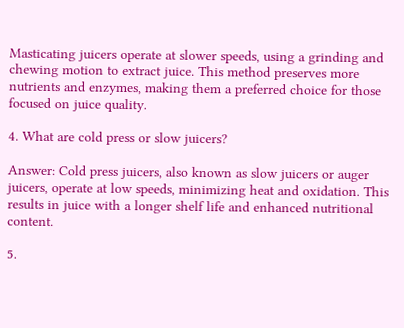Masticating juicers operate at slower speeds, using a grinding and chewing motion to extract juice. This method preserves more nutrients and enzymes, making them a preferred choice for those focused on juice quality.

4. What are cold press or slow juicers?

Answer: Cold press juicers, also known as slow juicers or auger juicers, operate at low speeds, minimizing heat and oxidation. This results in juice with a longer shelf life and enhanced nutritional content.

5.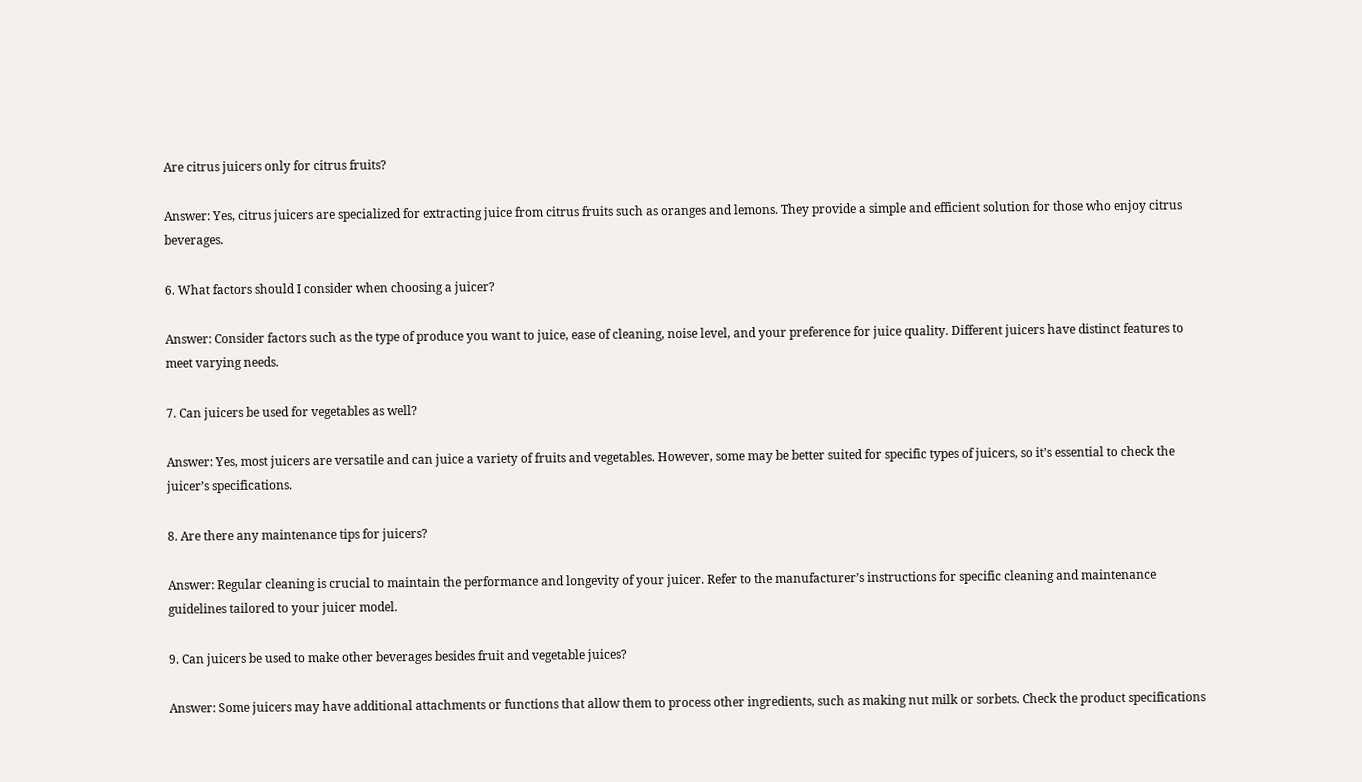Are citrus juicers only for citrus fruits?

Answer: Yes, citrus juicers are specialized for extracting juice from citrus fruits such as oranges and lemons. They provide a simple and efficient solution for those who enjoy citrus beverages.

6. What factors should I consider when choosing a juicer?

Answer: Consider factors such as the type of produce you want to juice, ease of cleaning, noise level, and your preference for juice quality. Different juicers have distinct features to meet varying needs.

7. Can juicers be used for vegetables as well?

Answer: Yes, most juicers are versatile and can juice a variety of fruits and vegetables. However, some may be better suited for specific types of juicers, so it’s essential to check the juicer’s specifications.

8. Are there any maintenance tips for juicers?

Answer: Regular cleaning is crucial to maintain the performance and longevity of your juicer. Refer to the manufacturer’s instructions for specific cleaning and maintenance guidelines tailored to your juicer model.

9. Can juicers be used to make other beverages besides fruit and vegetable juices?

Answer: Some juicers may have additional attachments or functions that allow them to process other ingredients, such as making nut milk or sorbets. Check the product specifications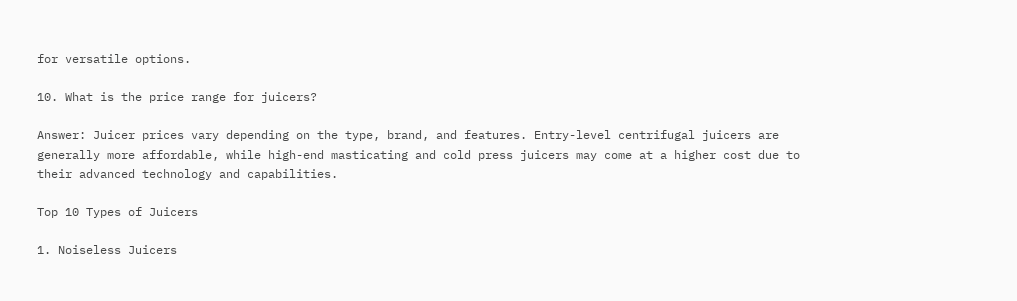for versatile options.

10. What is the price range for juicers?

Answer: Juicer prices vary depending on the type, brand, and features. Entry-level centrifugal juicers are generally more affordable, while high-end masticating and cold press juicers may come at a higher cost due to their advanced technology and capabilities.

Top 10 Types of Juicers

1. Noiseless Juicers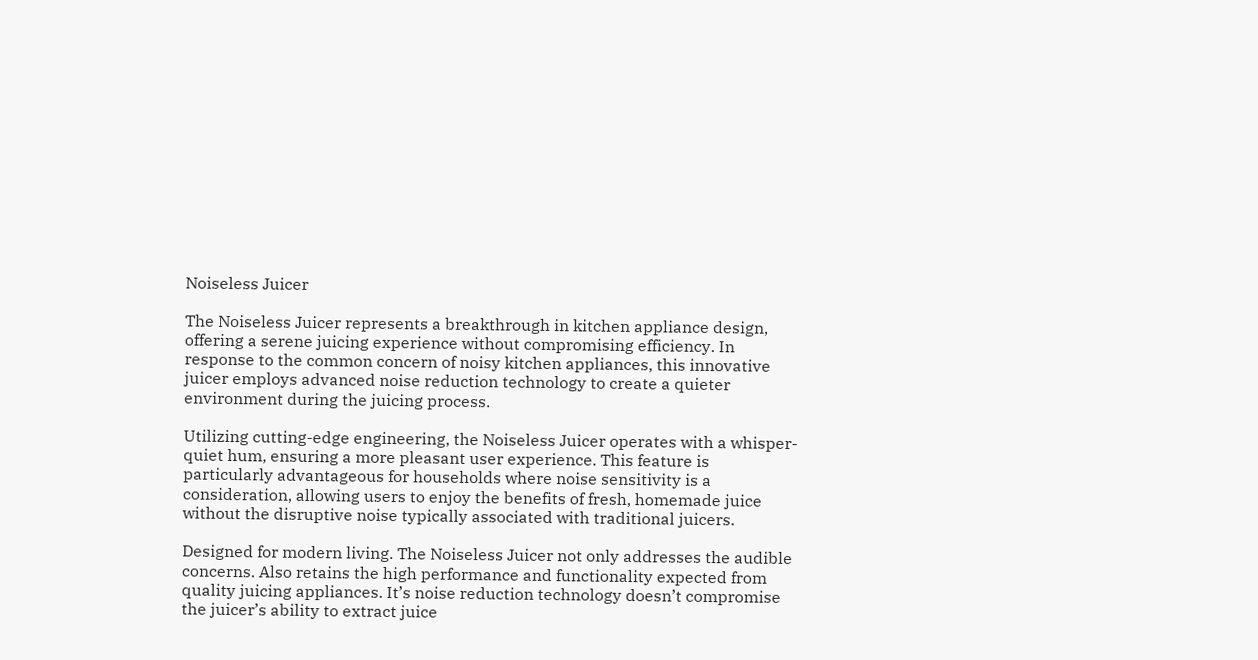Noiseless Juicer

The Noiseless Juicer represents a breakthrough in kitchen appliance design, offering a serene juicing experience without compromising efficiency. In response to the common concern of noisy kitchen appliances, this innovative juicer employs advanced noise reduction technology to create a quieter environment during the juicing process.

Utilizing cutting-edge engineering, the Noiseless Juicer operates with a whisper-quiet hum, ensuring a more pleasant user experience. This feature is particularly advantageous for households where noise sensitivity is a consideration, allowing users to enjoy the benefits of fresh, homemade juice without the disruptive noise typically associated with traditional juicers.

Designed for modern living. The Noiseless Juicer not only addresses the audible concerns. Also retains the high performance and functionality expected from quality juicing appliances. It’s noise reduction technology doesn’t compromise the juicer’s ability to extract juice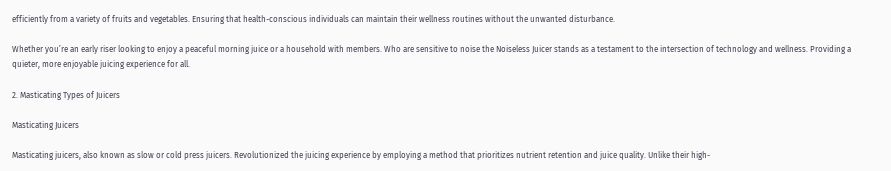efficiently from a variety of fruits and vegetables. Ensuring that health-conscious individuals can maintain their wellness routines without the unwanted disturbance.

Whether you’re an early riser looking to enjoy a peaceful morning juice or a household with members. Who are sensitive to noise the Noiseless Juicer stands as a testament to the intersection of technology and wellness. Providing a quieter, more enjoyable juicing experience for all.

2. Masticating Types of Juicers

Masticating Juicers

Masticating juicers, also known as slow or cold press juicers. Revolutionized the juicing experience by employing a method that prioritizes nutrient retention and juice quality. Unlike their high-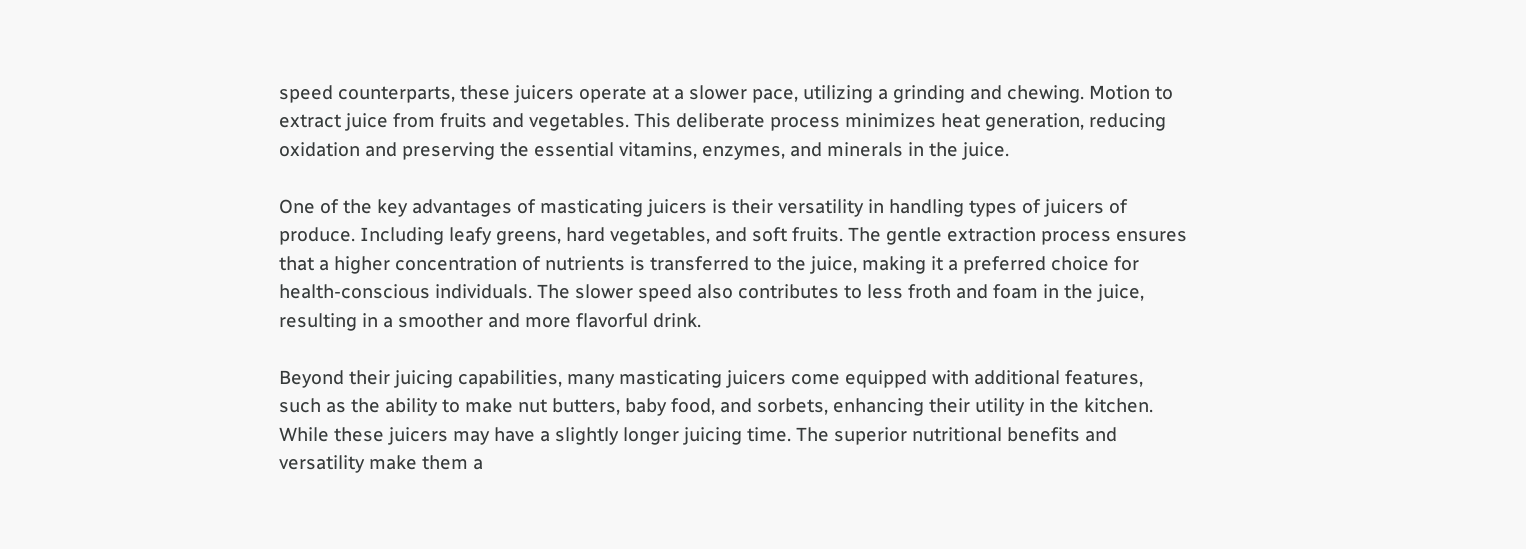speed counterparts, these juicers operate at a slower pace, utilizing a grinding and chewing. Motion to extract juice from fruits and vegetables. This deliberate process minimizes heat generation, reducing oxidation and preserving the essential vitamins, enzymes, and minerals in the juice.

One of the key advantages of masticating juicers is their versatility in handling types of juicers of produce. Including leafy greens, hard vegetables, and soft fruits. The gentle extraction process ensures that a higher concentration of nutrients is transferred to the juice, making it a preferred choice for health-conscious individuals. The slower speed also contributes to less froth and foam in the juice, resulting in a smoother and more flavorful drink.

Beyond their juicing capabilities, many masticating juicers come equipped with additional features, such as the ability to make nut butters, baby food, and sorbets, enhancing their utility in the kitchen. While these juicers may have a slightly longer juicing time. The superior nutritional benefits and versatility make them a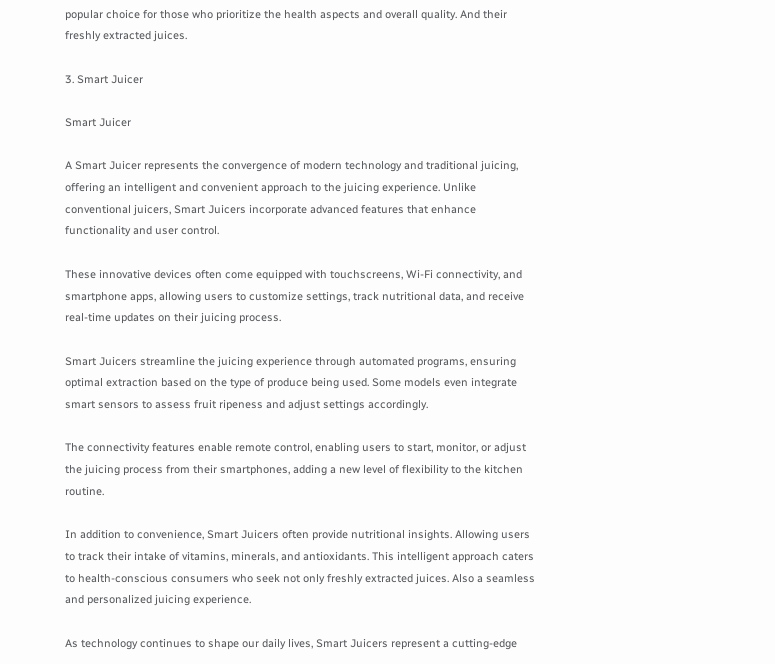popular choice for those who prioritize the health aspects and overall quality. And their freshly extracted juices.

3. Smart Juicer

Smart Juicer

A Smart Juicer represents the convergence of modern technology and traditional juicing, offering an intelligent and convenient approach to the juicing experience. Unlike conventional juicers, Smart Juicers incorporate advanced features that enhance functionality and user control.

These innovative devices often come equipped with touchscreens, Wi-Fi connectivity, and smartphone apps, allowing users to customize settings, track nutritional data, and receive real-time updates on their juicing process.

Smart Juicers streamline the juicing experience through automated programs, ensuring optimal extraction based on the type of produce being used. Some models even integrate smart sensors to assess fruit ripeness and adjust settings accordingly.

The connectivity features enable remote control, enabling users to start, monitor, or adjust the juicing process from their smartphones, adding a new level of flexibility to the kitchen routine.

In addition to convenience, Smart Juicers often provide nutritional insights. Allowing users to track their intake of vitamins, minerals, and antioxidants. This intelligent approach caters to health-conscious consumers who seek not only freshly extracted juices. Also a seamless and personalized juicing experience.

As technology continues to shape our daily lives, Smart Juicers represent a cutting-edge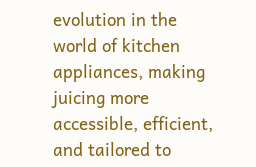evolution in the world of kitchen appliances, making juicing more accessible, efficient, and tailored to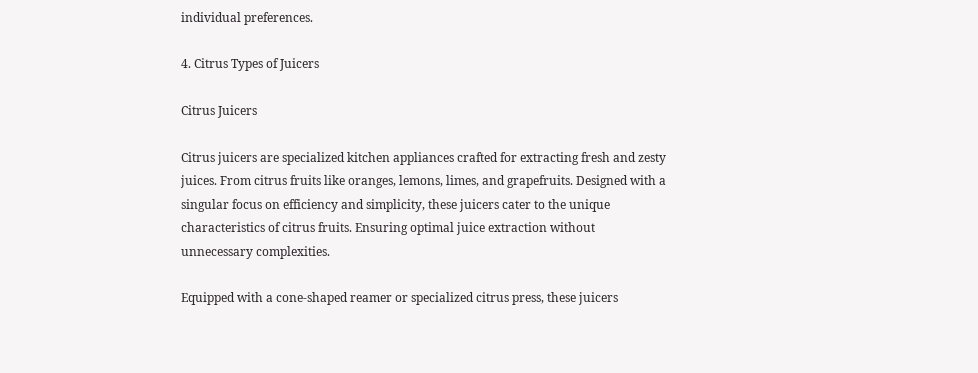individual preferences.

4. Citrus Types of Juicers

Citrus Juicers

Citrus juicers are specialized kitchen appliances crafted for extracting fresh and zesty juices. From citrus fruits like oranges, lemons, limes, and grapefruits. Designed with a singular focus on efficiency and simplicity, these juicers cater to the unique characteristics of citrus fruits. Ensuring optimal juice extraction without unnecessary complexities.

Equipped with a cone-shaped reamer or specialized citrus press, these juicers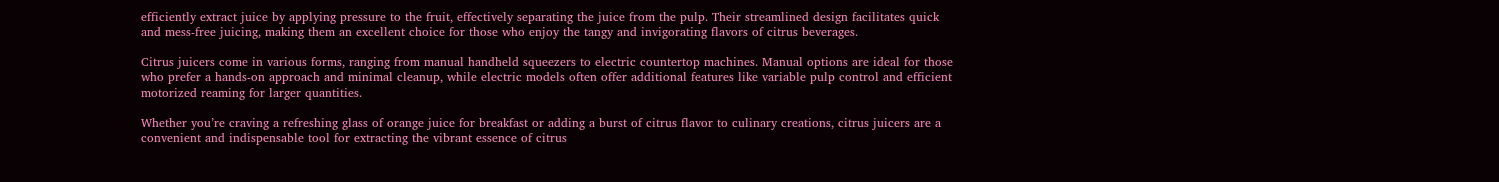efficiently extract juice by applying pressure to the fruit, effectively separating the juice from the pulp. Their streamlined design facilitates quick and mess-free juicing, making them an excellent choice for those who enjoy the tangy and invigorating flavors of citrus beverages.

Citrus juicers come in various forms, ranging from manual handheld squeezers to electric countertop machines. Manual options are ideal for those who prefer a hands-on approach and minimal cleanup, while electric models often offer additional features like variable pulp control and efficient motorized reaming for larger quantities.

Whether you’re craving a refreshing glass of orange juice for breakfast or adding a burst of citrus flavor to culinary creations, citrus juicers are a convenient and indispensable tool for extracting the vibrant essence of citrus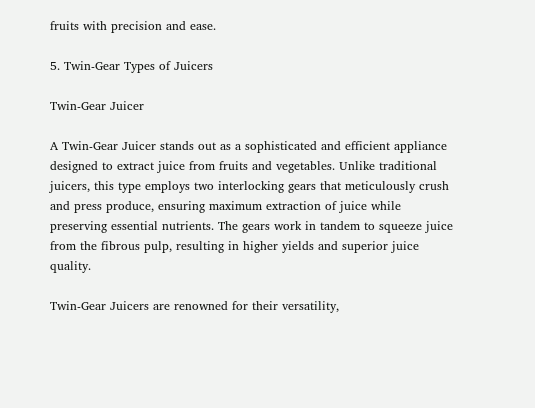fruits with precision and ease.

5. Twin-Gear Types of Juicers

Twin-Gear Juicer

A Twin-Gear Juicer stands out as a sophisticated and efficient appliance designed to extract juice from fruits and vegetables. Unlike traditional juicers, this type employs two interlocking gears that meticulously crush and press produce, ensuring maximum extraction of juice while preserving essential nutrients. The gears work in tandem to squeeze juice from the fibrous pulp, resulting in higher yields and superior juice quality.

Twin-Gear Juicers are renowned for their versatility,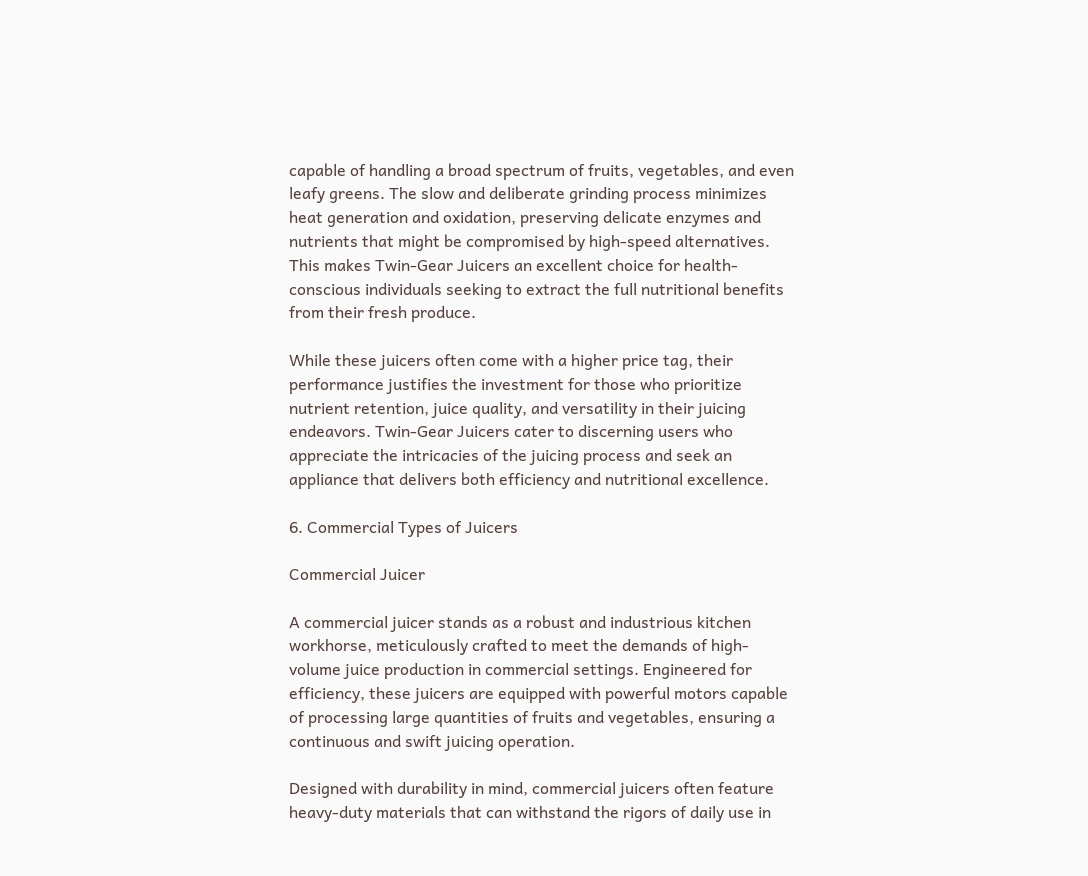capable of handling a broad spectrum of fruits, vegetables, and even leafy greens. The slow and deliberate grinding process minimizes heat generation and oxidation, preserving delicate enzymes and nutrients that might be compromised by high-speed alternatives. This makes Twin-Gear Juicers an excellent choice for health-conscious individuals seeking to extract the full nutritional benefits from their fresh produce.

While these juicers often come with a higher price tag, their performance justifies the investment for those who prioritize nutrient retention, juice quality, and versatility in their juicing endeavors. Twin-Gear Juicers cater to discerning users who appreciate the intricacies of the juicing process and seek an appliance that delivers both efficiency and nutritional excellence.

6. Commercial Types of Juicers

Commercial Juicer

A commercial juicer stands as a robust and industrious kitchen workhorse, meticulously crafted to meet the demands of high-volume juice production in commercial settings. Engineered for efficiency, these juicers are equipped with powerful motors capable of processing large quantities of fruits and vegetables, ensuring a continuous and swift juicing operation.

Designed with durability in mind, commercial juicers often feature heavy-duty materials that can withstand the rigors of daily use in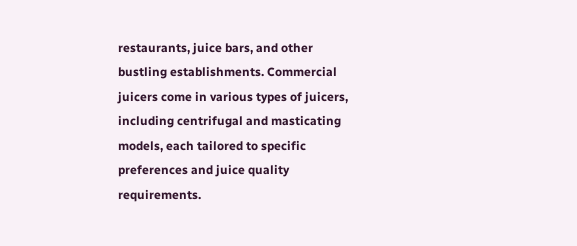restaurants, juice bars, and other bustling establishments. Commercial juicers come in various types of juicers, including centrifugal and masticating models, each tailored to specific preferences and juice quality requirements.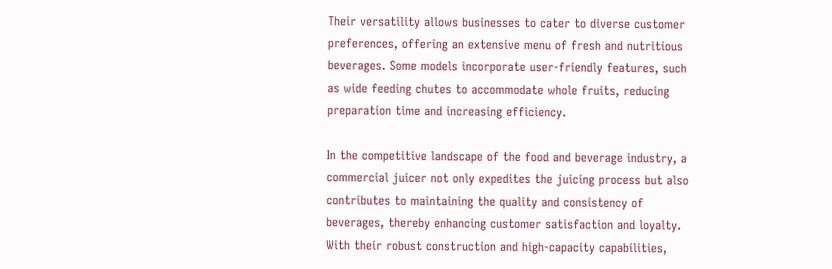Their versatility allows businesses to cater to diverse customer preferences, offering an extensive menu of fresh and nutritious beverages. Some models incorporate user-friendly features, such as wide feeding chutes to accommodate whole fruits, reducing preparation time and increasing efficiency.

In the competitive landscape of the food and beverage industry, a commercial juicer not only expedites the juicing process but also contributes to maintaining the quality and consistency of beverages, thereby enhancing customer satisfaction and loyalty. With their robust construction and high-capacity capabilities,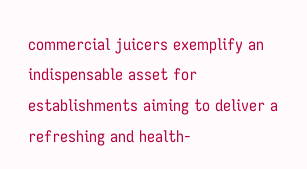commercial juicers exemplify an indispensable asset for establishments aiming to deliver a refreshing and health-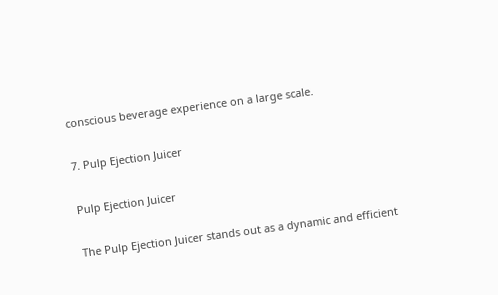conscious beverage experience on a large scale.

7. Pulp Ejection Juicer

Pulp Ejection Juicer

The Pulp Ejection Juicer stands out as a dynamic and efficient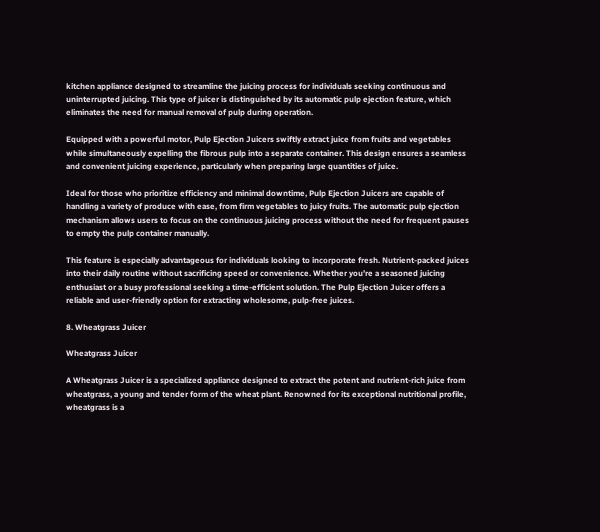kitchen appliance designed to streamline the juicing process for individuals seeking continuous and uninterrupted juicing. This type of juicer is distinguished by its automatic pulp ejection feature, which eliminates the need for manual removal of pulp during operation.

Equipped with a powerful motor, Pulp Ejection Juicers swiftly extract juice from fruits and vegetables while simultaneously expelling the fibrous pulp into a separate container. This design ensures a seamless and convenient juicing experience, particularly when preparing large quantities of juice.

Ideal for those who prioritize efficiency and minimal downtime, Pulp Ejection Juicers are capable of handling a variety of produce with ease, from firm vegetables to juicy fruits. The automatic pulp ejection mechanism allows users to focus on the continuous juicing process without the need for frequent pauses to empty the pulp container manually.

This feature is especially advantageous for individuals looking to incorporate fresh. Nutrient-packed juices into their daily routine without sacrificing speed or convenience. Whether you’re a seasoned juicing enthusiast or a busy professional seeking a time-efficient solution. The Pulp Ejection Juicer offers a reliable and user-friendly option for extracting wholesome, pulp-free juices.

8. Wheatgrass Juicer

Wheatgrass Juicer

A Wheatgrass Juicer is a specialized appliance designed to extract the potent and nutrient-rich juice from wheatgrass, a young and tender form of the wheat plant. Renowned for its exceptional nutritional profile, wheatgrass is a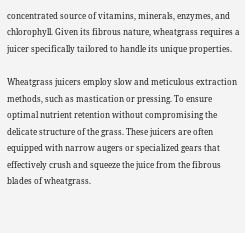concentrated source of vitamins, minerals, enzymes, and chlorophyll. Given its fibrous nature, wheatgrass requires a juicer specifically tailored to handle its unique properties.

Wheatgrass juicers employ slow and meticulous extraction methods, such as mastication or pressing. To ensure optimal nutrient retention without compromising the delicate structure of the grass. These juicers are often equipped with narrow augers or specialized gears that effectively crush and squeeze the juice from the fibrous blades of wheatgrass.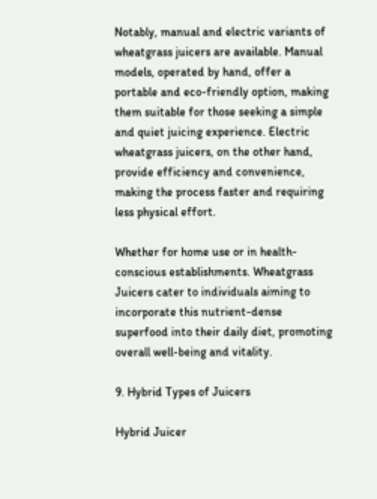Notably, manual and electric variants of wheatgrass juicers are available. Manual models, operated by hand, offer a portable and eco-friendly option, making them suitable for those seeking a simple and quiet juicing experience. Electric wheatgrass juicers, on the other hand, provide efficiency and convenience, making the process faster and requiring less physical effort.

Whether for home use or in health-conscious establishments. Wheatgrass Juicers cater to individuals aiming to incorporate this nutrient-dense superfood into their daily diet, promoting overall well-being and vitality.

9. Hybrid Types of Juicers

Hybrid Juicer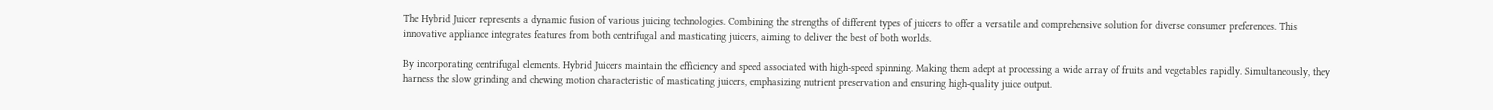The Hybrid Juicer represents a dynamic fusion of various juicing technologies. Combining the strengths of different types of juicers to offer a versatile and comprehensive solution for diverse consumer preferences. This innovative appliance integrates features from both centrifugal and masticating juicers, aiming to deliver the best of both worlds.

By incorporating centrifugal elements. Hybrid Juicers maintain the efficiency and speed associated with high-speed spinning. Making them adept at processing a wide array of fruits and vegetables rapidly. Simultaneously, they harness the slow grinding and chewing motion characteristic of masticating juicers, emphasizing nutrient preservation and ensuring high-quality juice output.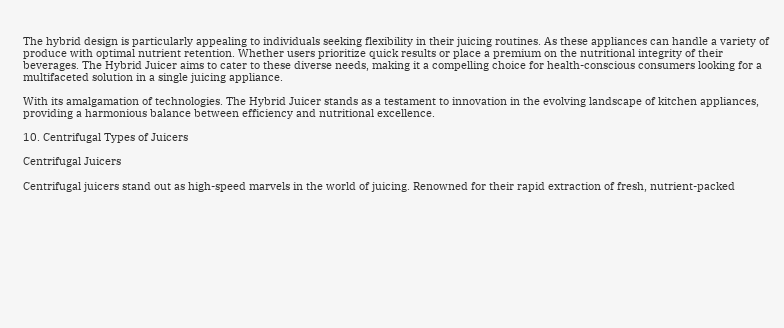The hybrid design is particularly appealing to individuals seeking flexibility in their juicing routines. As these appliances can handle a variety of produce with optimal nutrient retention. Whether users prioritize quick results or place a premium on the nutritional integrity of their beverages. The Hybrid Juicer aims to cater to these diverse needs, making it a compelling choice for health-conscious consumers looking for a multifaceted solution in a single juicing appliance.

With its amalgamation of technologies. The Hybrid Juicer stands as a testament to innovation in the evolving landscape of kitchen appliances, providing a harmonious balance between efficiency and nutritional excellence.

10. Centrifugal Types of Juicers

Centrifugal Juicers

Centrifugal juicers stand out as high-speed marvels in the world of juicing. Renowned for their rapid extraction of fresh, nutrient-packed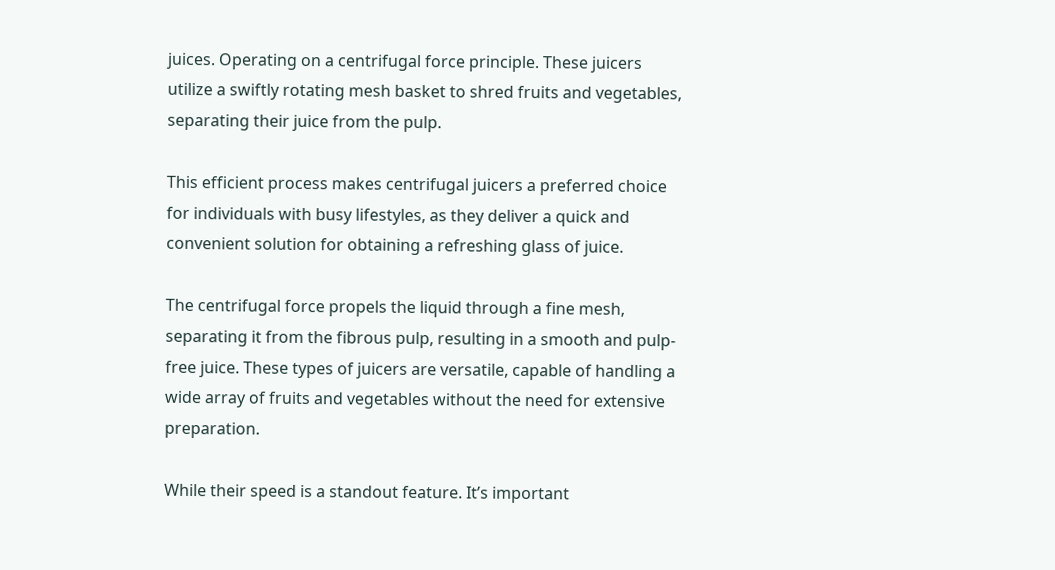juices. Operating on a centrifugal force principle. These juicers utilize a swiftly rotating mesh basket to shred fruits and vegetables, separating their juice from the pulp.

This efficient process makes centrifugal juicers a preferred choice for individuals with busy lifestyles, as they deliver a quick and convenient solution for obtaining a refreshing glass of juice.

The centrifugal force propels the liquid through a fine mesh, separating it from the fibrous pulp, resulting in a smooth and pulp-free juice. These types of juicers are versatile, capable of handling a wide array of fruits and vegetables without the need for extensive preparation.

While their speed is a standout feature. It’s important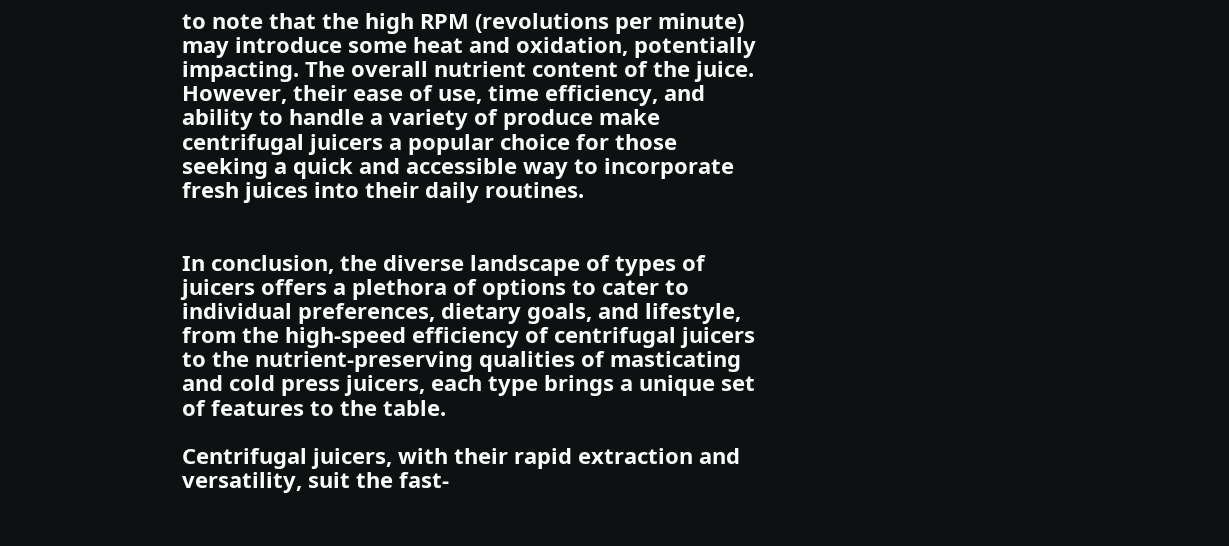to note that the high RPM (revolutions per minute) may introduce some heat and oxidation, potentially impacting. The overall nutrient content of the juice. However, their ease of use, time efficiency, and ability to handle a variety of produce make centrifugal juicers a popular choice for those seeking a quick and accessible way to incorporate fresh juices into their daily routines.


In conclusion, the diverse landscape of types of juicers offers a plethora of options to cater to individual preferences, dietary goals, and lifestyle, from the high-speed efficiency of centrifugal juicers to the nutrient-preserving qualities of masticating and cold press juicers, each type brings a unique set of features to the table.

Centrifugal juicers, with their rapid extraction and versatility, suit the fast-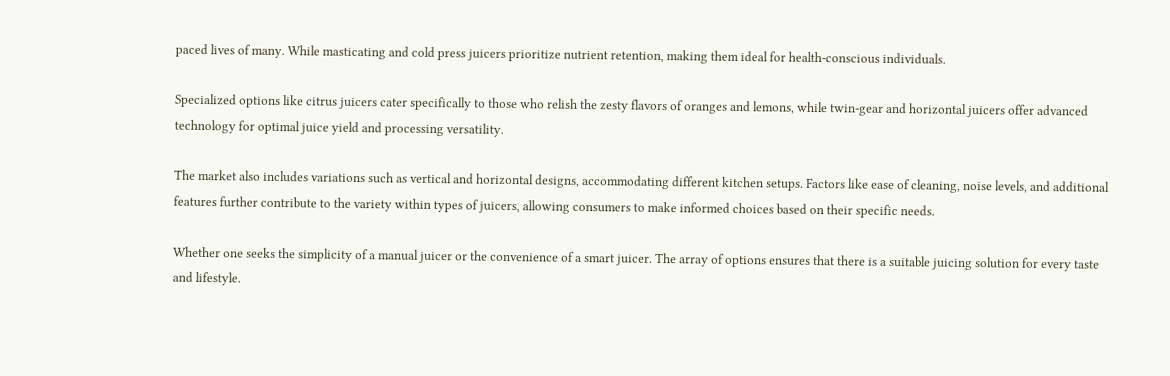paced lives of many. While masticating and cold press juicers prioritize nutrient retention, making them ideal for health-conscious individuals.

Specialized options like citrus juicers cater specifically to those who relish the zesty flavors of oranges and lemons, while twin-gear and horizontal juicers offer advanced technology for optimal juice yield and processing versatility.

The market also includes variations such as vertical and horizontal designs, accommodating different kitchen setups. Factors like ease of cleaning, noise levels, and additional features further contribute to the variety within types of juicers, allowing consumers to make informed choices based on their specific needs.

Whether one seeks the simplicity of a manual juicer or the convenience of a smart juicer. The array of options ensures that there is a suitable juicing solution for every taste and lifestyle.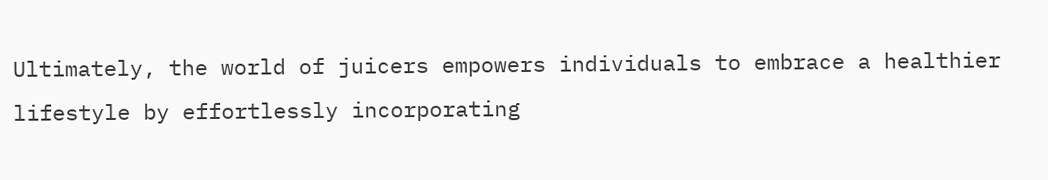Ultimately, the world of juicers empowers individuals to embrace a healthier lifestyle by effortlessly incorporating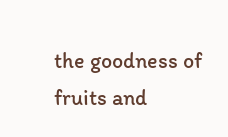the goodness of fruits and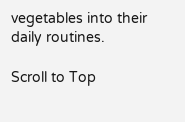vegetables into their daily routines.

Scroll to Top